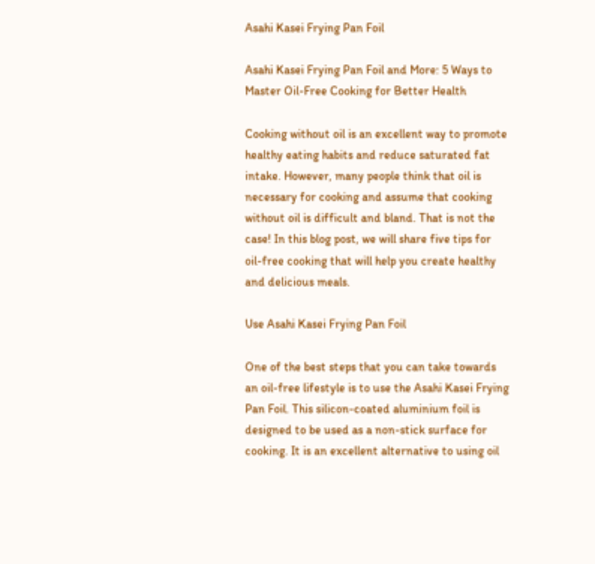Asahi Kasei Frying Pan Foil

Asahi Kasei Frying Pan Foil and More: 5 Ways to Master Oil-Free Cooking for Better Health

Cooking without oil is an excellent way to promote healthy eating habits and reduce saturated fat intake. However, many people think that oil is necessary for cooking and assume that cooking without oil is difficult and bland. That is not the case! In this blog post, we will share five tips for oil-free cooking that will help you create healthy and delicious meals.

Use Asahi Kasei Frying Pan Foil

One of the best steps that you can take towards an oil-free lifestyle is to use the Asahi Kasei Frying Pan Foil. This silicon-coated aluminium foil is designed to be used as a non-stick surface for cooking. It is an excellent alternative to using oil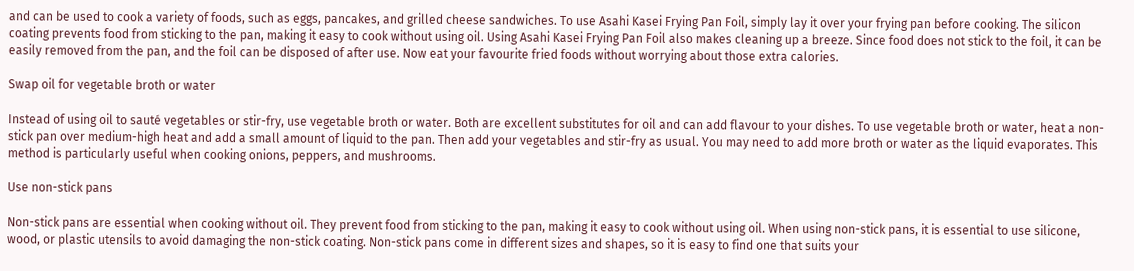and can be used to cook a variety of foods, such as eggs, pancakes, and grilled cheese sandwiches. To use Asahi Kasei Frying Pan Foil, simply lay it over your frying pan before cooking. The silicon coating prevents food from sticking to the pan, making it easy to cook without using oil. Using Asahi Kasei Frying Pan Foil also makes cleaning up a breeze. Since food does not stick to the foil, it can be easily removed from the pan, and the foil can be disposed of after use. Now eat your favourite fried foods without worrying about those extra calories.

Swap oil for vegetable broth or water

Instead of using oil to sauté vegetables or stir-fry, use vegetable broth or water. Both are excellent substitutes for oil and can add flavour to your dishes. To use vegetable broth or water, heat a non-stick pan over medium-high heat and add a small amount of liquid to the pan. Then add your vegetables and stir-fry as usual. You may need to add more broth or water as the liquid evaporates. This method is particularly useful when cooking onions, peppers, and mushrooms.

Use non-stick pans

Non-stick pans are essential when cooking without oil. They prevent food from sticking to the pan, making it easy to cook without using oil. When using non-stick pans, it is essential to use silicone, wood, or plastic utensils to avoid damaging the non-stick coating. Non-stick pans come in different sizes and shapes, so it is easy to find one that suits your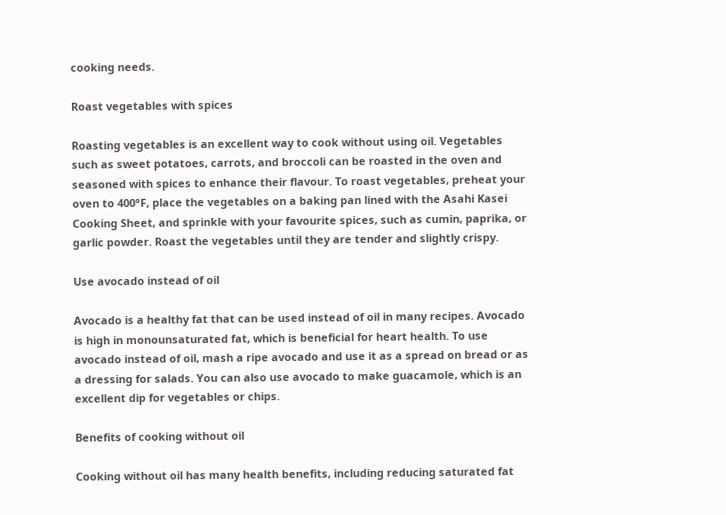cooking needs.

Roast vegetables with spices

Roasting vegetables is an excellent way to cook without using oil. Vegetables such as sweet potatoes, carrots, and broccoli can be roasted in the oven and seasoned with spices to enhance their flavour. To roast vegetables, preheat your oven to 400°F, place the vegetables on a baking pan lined with the Asahi Kasei Cooking Sheet, and sprinkle with your favourite spices, such as cumin, paprika, or garlic powder. Roast the vegetables until they are tender and slightly crispy.

Use avocado instead of oil

Avocado is a healthy fat that can be used instead of oil in many recipes. Avocado is high in monounsaturated fat, which is beneficial for heart health. To use avocado instead of oil, mash a ripe avocado and use it as a spread on bread or as a dressing for salads. You can also use avocado to make guacamole, which is an excellent dip for vegetables or chips.

Benefits of cooking without oil

Cooking without oil has many health benefits, including reducing saturated fat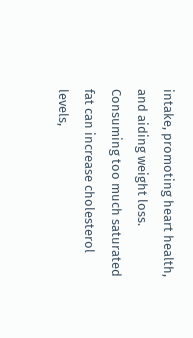intake, promoting heart health, and aiding weight loss. Consuming too much saturated fat can increase cholesterol levels,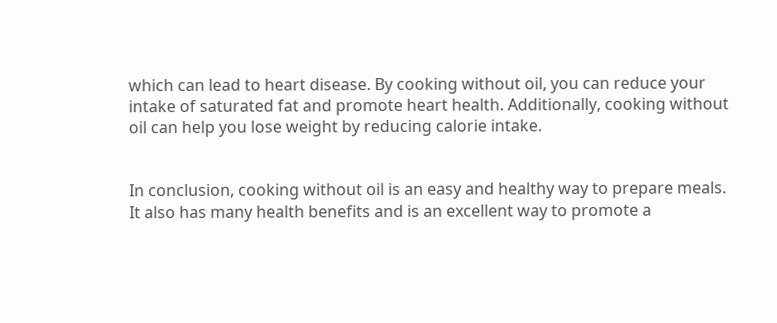which can lead to heart disease. By cooking without oil, you can reduce your intake of saturated fat and promote heart health. Additionally, cooking without oil can help you lose weight by reducing calorie intake.


In conclusion, cooking without oil is an easy and healthy way to prepare meals. It also has many health benefits and is an excellent way to promote a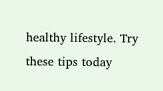healthy lifestyle. Try these tips today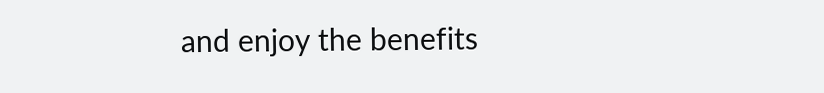and enjoy the benefits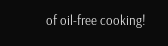of oil-free cooking!